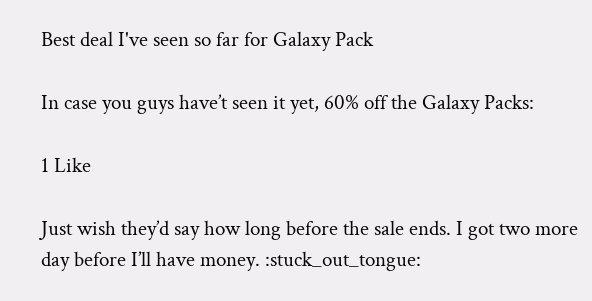Best deal I've seen so far for Galaxy Pack

In case you guys have’t seen it yet, 60% off the Galaxy Packs:

1 Like

Just wish they’d say how long before the sale ends. I got two more day before I’ll have money. :stuck_out_tongue: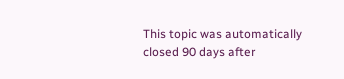This topic was automatically closed 90 days after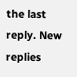the last reply. New replies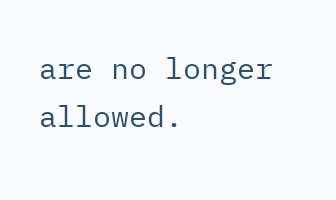are no longer allowed.